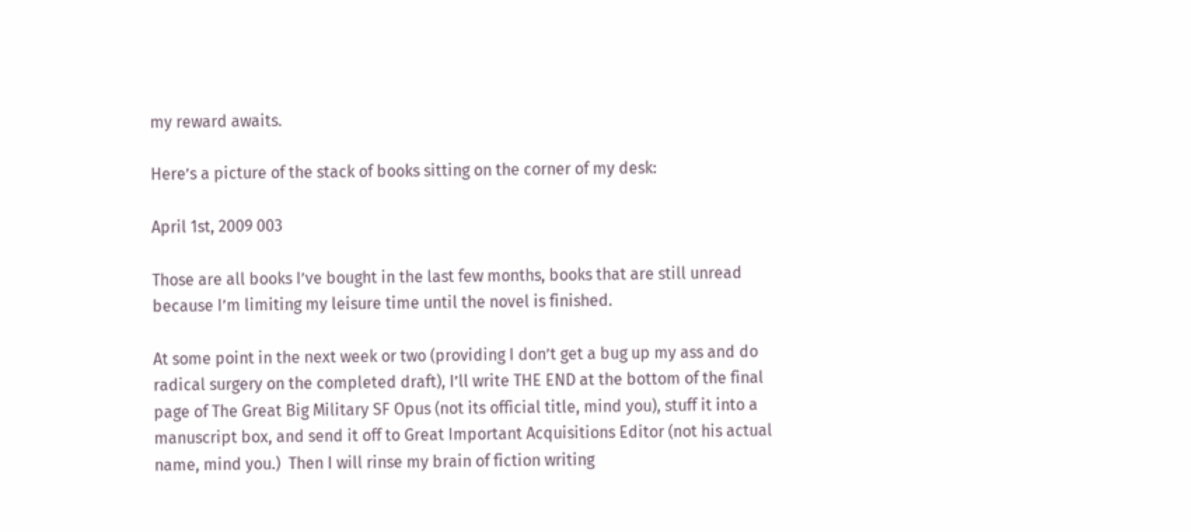my reward awaits.

Here’s a picture of the stack of books sitting on the corner of my desk:

April 1st, 2009 003

Those are all books I’ve bought in the last few months, books that are still unread because I’m limiting my leisure time until the novel is finished.

At some point in the next week or two (providing I don’t get a bug up my ass and do radical surgery on the completed draft), I’ll write THE END at the bottom of the final page of The Great Big Military SF Opus (not its official title, mind you), stuff it into a manuscript box, and send it off to Great Important Acquisitions Editor (not his actual name, mind you.)  Then I will rinse my brain of fiction writing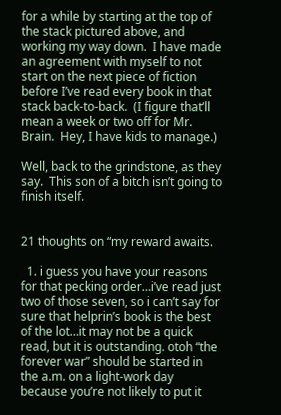for a while by starting at the top of the stack pictured above, and working my way down.  I have made an agreement with myself to not start on the next piece of fiction before I’ve read every book in that stack back-to-back.  (I figure that’ll mean a week or two off for Mr. Brain.  Hey, I have kids to manage.)

Well, back to the grindstone, as they say.  This son of a bitch isn’t going to finish itself.


21 thoughts on “my reward awaits.

  1. i guess you have your reasons for that pecking order…i’ve read just two of those seven, so i can’t say for sure that helprin’s book is the best of the lot…it may not be a quick read, but it is outstanding. otoh “the forever war” should be started in the a.m. on a light-work day because you’re not likely to put it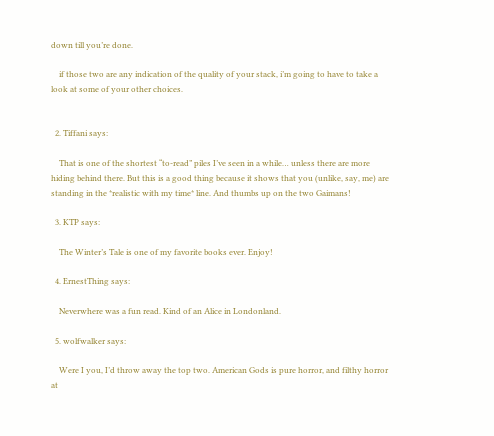down till you’re done.

    if those two are any indication of the quality of your stack, i’m going to have to take a look at some of your other choices.


  2. Tiffani says:

    That is one of the shortest “to-read” piles I’ve seen in a while… unless there are more hiding behind there. But this is a good thing because it shows that you (unlike, say, me) are standing in the *realistic with my time* line. And thumbs up on the two Gaimans!

  3. KTP says:

    The Winter’s Tale is one of my favorite books ever. Enjoy!

  4. ErnestThing says:

    Neverwhere was a fun read. Kind of an Alice in Londonland.

  5. wolfwalker says:

    Were I you, I’d throw away the top two. American Gods is pure horror, and filthy horror at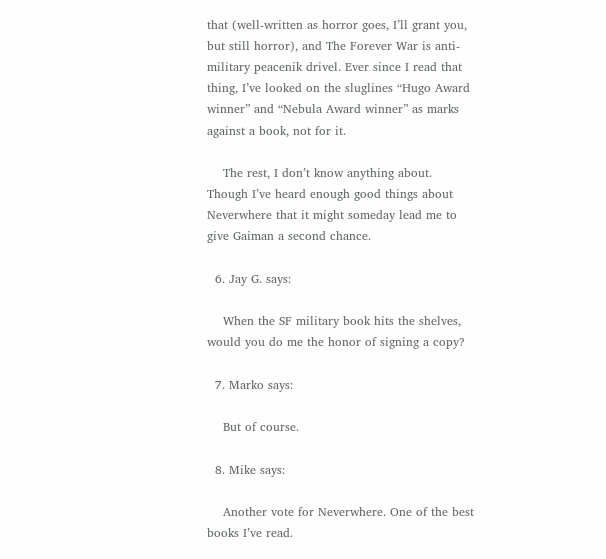that (well-written as horror goes, I’ll grant you, but still horror), and The Forever War is anti-military peacenik drivel. Ever since I read that thing, I’ve looked on the sluglines “Hugo Award winner” and “Nebula Award winner” as marks against a book, not for it.

    The rest, I don’t know anything about. Though I’ve heard enough good things about Neverwhere that it might someday lead me to give Gaiman a second chance.

  6. Jay G. says:

    When the SF military book hits the shelves, would you do me the honor of signing a copy?

  7. Marko says:

    But of course.

  8. Mike says:

    Another vote for Neverwhere. One of the best books I’ve read.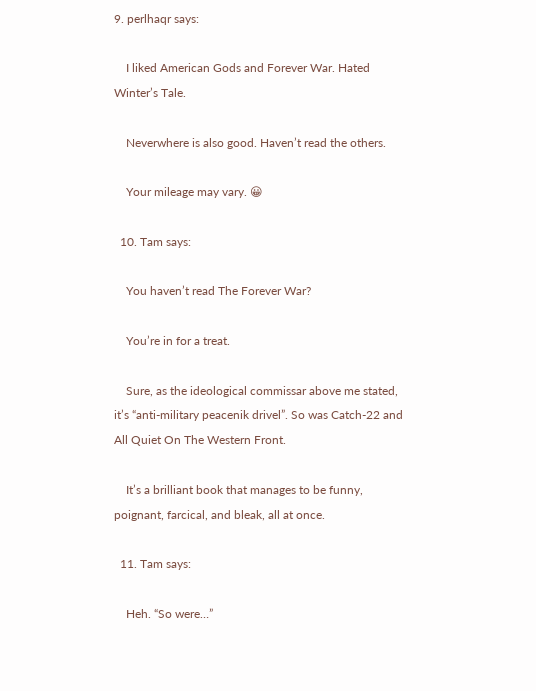9. perlhaqr says:

    I liked American Gods and Forever War. Hated Winter’s Tale.

    Neverwhere is also good. Haven’t read the others.

    Your mileage may vary. 😀

  10. Tam says:

    You haven’t read The Forever War?

    You’re in for a treat.

    Sure, as the ideological commissar above me stated, it’s “anti-military peacenik drivel”. So was Catch-22 and All Quiet On The Western Front.

    It’s a brilliant book that manages to be funny, poignant, farcical, and bleak, all at once.

  11. Tam says:

    Heh. “So were…”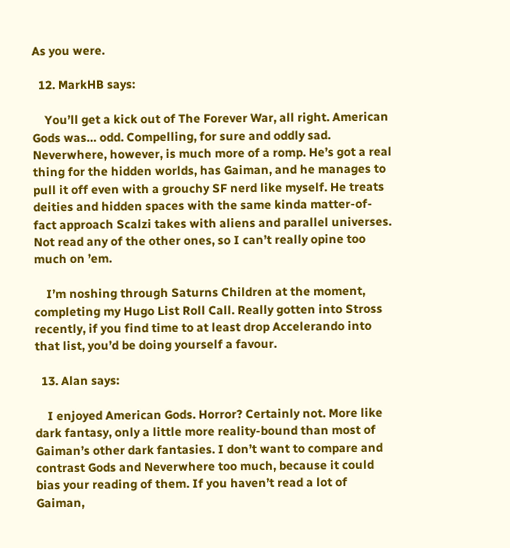As you were.

  12. MarkHB says:

    You’ll get a kick out of The Forever War, all right. American Gods was… odd. Compelling, for sure and oddly sad. Neverwhere, however, is much more of a romp. He’s got a real thing for the hidden worlds, has Gaiman, and he manages to pull it off even with a grouchy SF nerd like myself. He treats deities and hidden spaces with the same kinda matter-of-fact approach Scalzi takes with aliens and parallel universes. Not read any of the other ones, so I can’t really opine too much on ’em.

    I’m noshing through Saturns Children at the moment, completing my Hugo List Roll Call. Really gotten into Stross recently, if you find time to at least drop Accelerando into that list, you’d be doing yourself a favour.

  13. Alan says:

    I enjoyed American Gods. Horror? Certainly not. More like dark fantasy, only a little more reality-bound than most of Gaiman’s other dark fantasies. I don’t want to compare and contrast Gods and Neverwhere too much, because it could bias your reading of them. If you haven’t read a lot of Gaiman,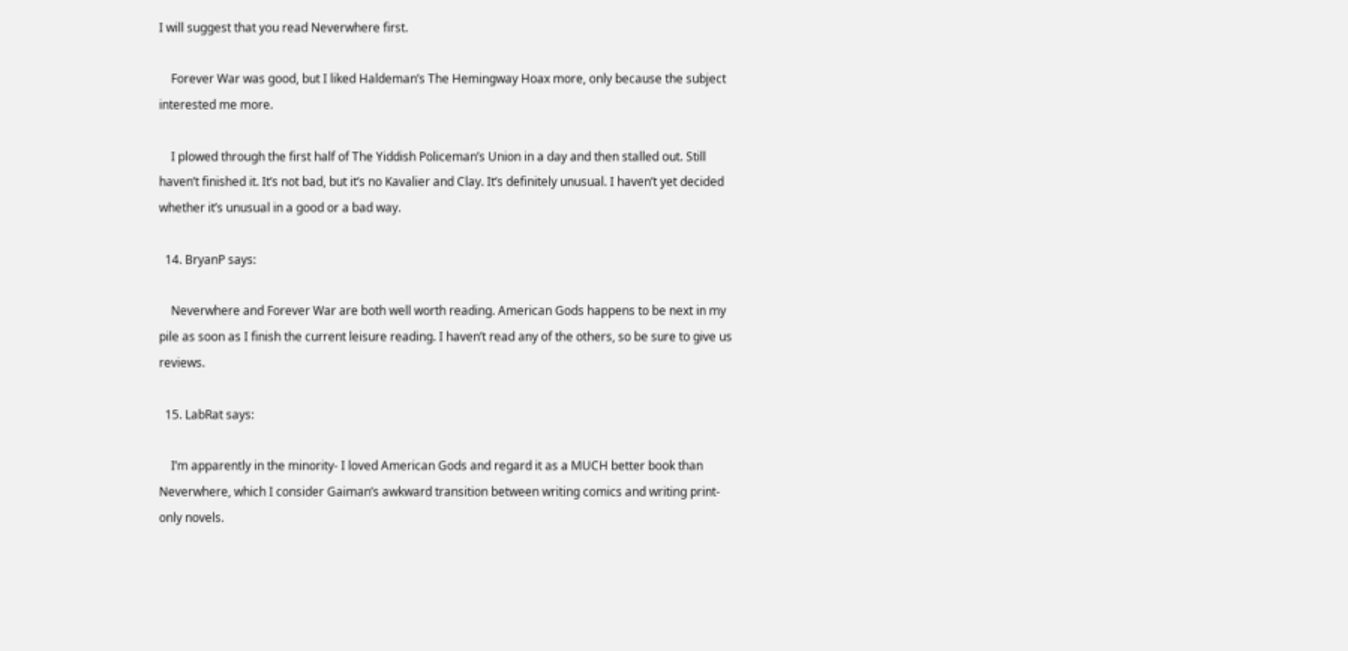I will suggest that you read Neverwhere first.

    Forever War was good, but I liked Haldeman’s The Hemingway Hoax more, only because the subject interested me more.

    I plowed through the first half of The Yiddish Policeman’s Union in a day and then stalled out. Still haven’t finished it. It’s not bad, but it’s no Kavalier and Clay. It’s definitely unusual. I haven’t yet decided whether it’s unusual in a good or a bad way.

  14. BryanP says:

    Neverwhere and Forever War are both well worth reading. American Gods happens to be next in my pile as soon as I finish the current leisure reading. I haven’t read any of the others, so be sure to give us reviews.

  15. LabRat says:

    I’m apparently in the minority- I loved American Gods and regard it as a MUCH better book than Neverwhere, which I consider Gaiman’s awkward transition between writing comics and writing print-only novels.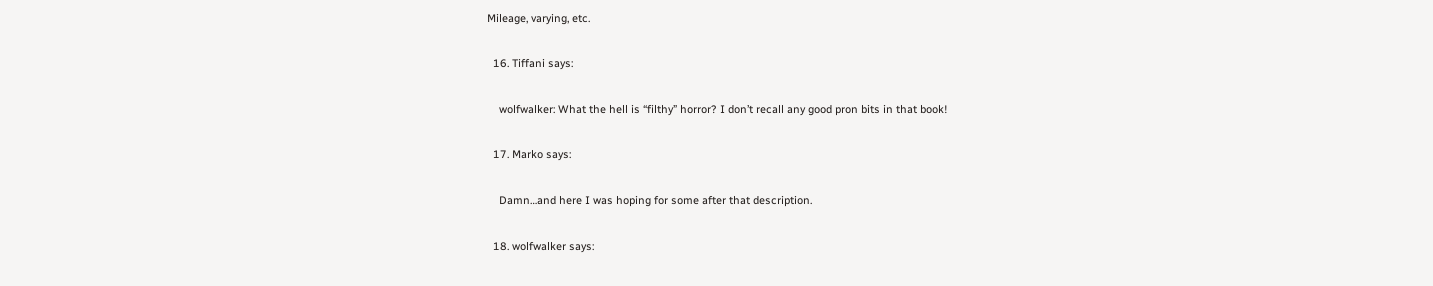Mileage, varying, etc.

  16. Tiffani says:

    wolfwalker: What the hell is “filthy” horror? I don’t recall any good pron bits in that book!

  17. Marko says:

    Damn…and here I was hoping for some after that description.

  18. wolfwalker says: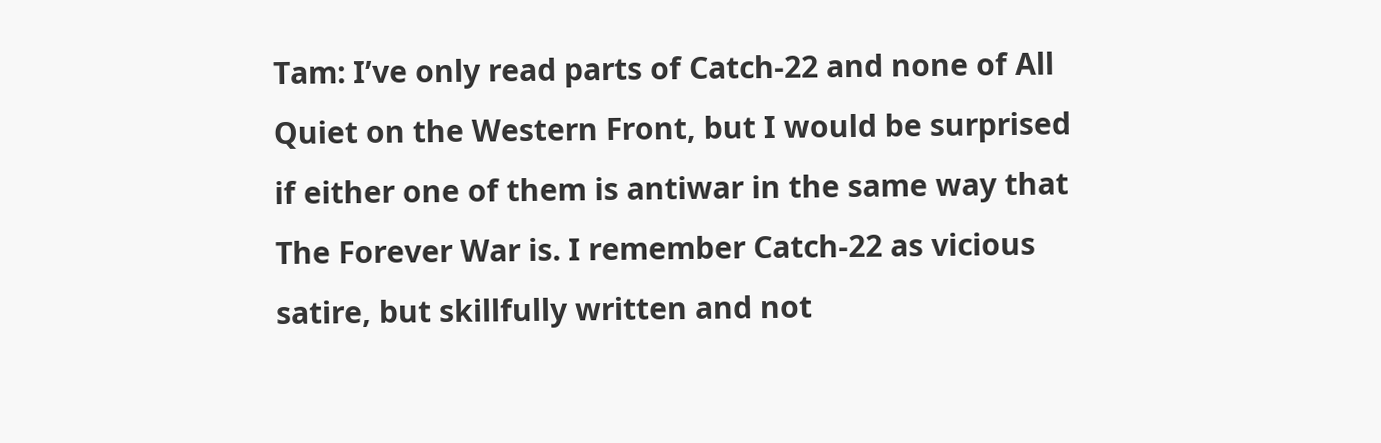Tam: I’ve only read parts of Catch-22 and none of All Quiet on the Western Front, but I would be surprised if either one of them is antiwar in the same way that The Forever War is. I remember Catch-22 as vicious satire, but skillfully written and not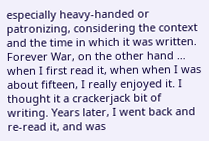especially heavy-handed or patronizing, considering the context and the time in which it was written. Forever War, on the other hand … when I first read it, when when I was about fifteen, I really enjoyed it. I thought it a crackerjack bit of writing. Years later, I went back and re-read it, and was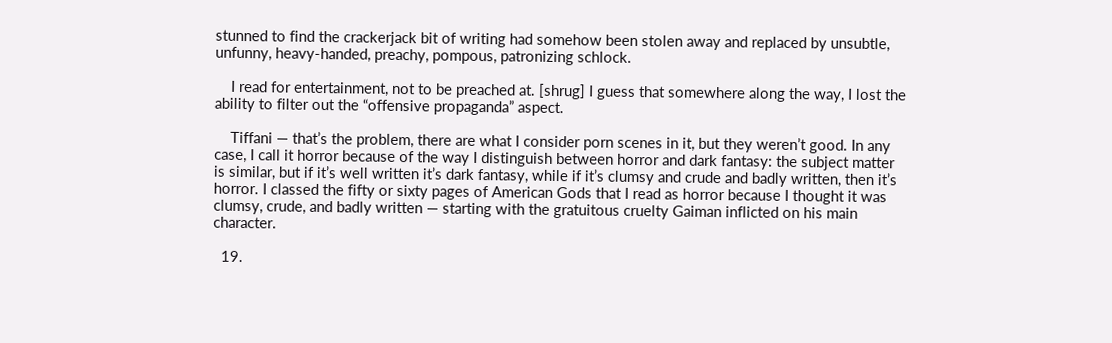stunned to find the crackerjack bit of writing had somehow been stolen away and replaced by unsubtle, unfunny, heavy-handed, preachy, pompous, patronizing schlock.

    I read for entertainment, not to be preached at. [shrug] I guess that somewhere along the way, I lost the ability to filter out the “offensive propaganda” aspect.

    Tiffani — that’s the problem, there are what I consider porn scenes in it, but they weren’t good. In any case, I call it horror because of the way I distinguish between horror and dark fantasy: the subject matter is similar, but if it’s well written it’s dark fantasy, while if it’s clumsy and crude and badly written, then it’s horror. I classed the fifty or sixty pages of American Gods that I read as horror because I thought it was clumsy, crude, and badly written — starting with the gratuitous cruelty Gaiman inflicted on his main character.

  19.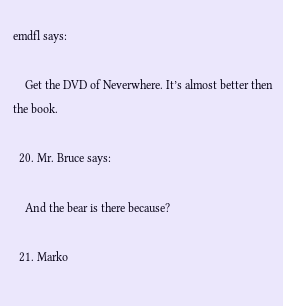emdfl says:

    Get the DVD of Neverwhere. It’s almost better then the book.

  20. Mr. Bruce says:

    And the bear is there because?

  21. Marko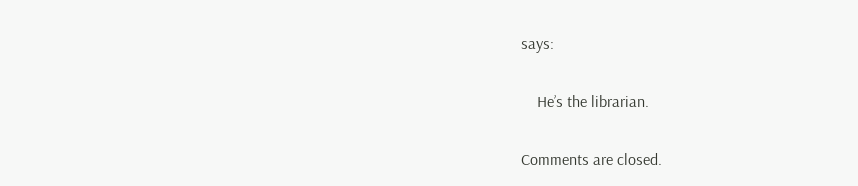says:

    He’s the librarian.

Comments are closed.